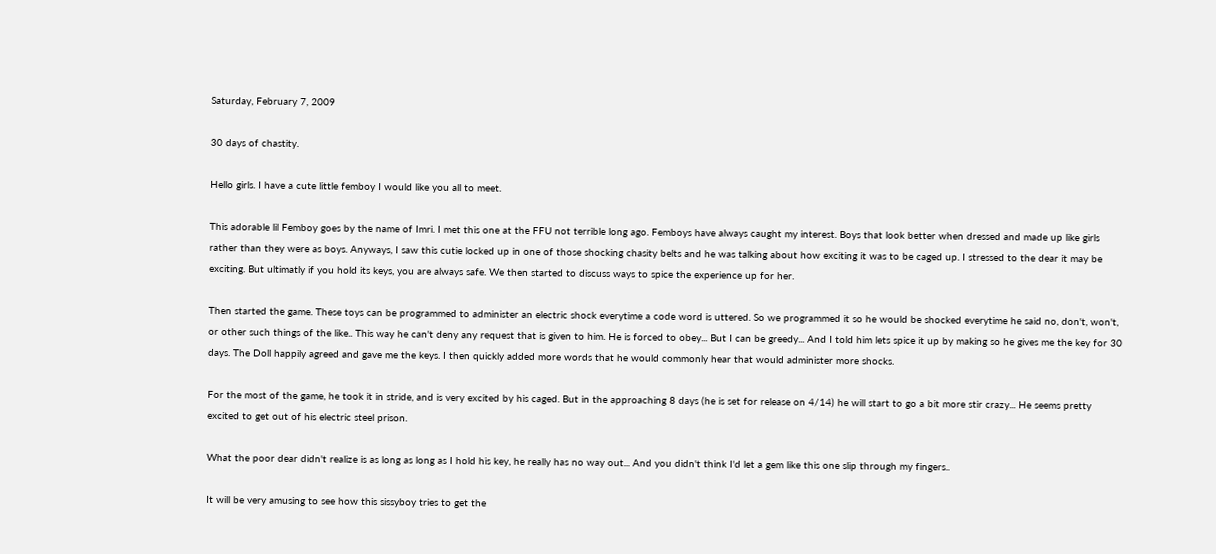Saturday, February 7, 2009

30 days of chastity.

Hello girls. I have a cute little femboy I would like you all to meet.

This adorable lil Femboy goes by the name of Imri. I met this one at the FFU not terrible long ago. Femboys have always caught my interest. Boys that look better when dressed and made up like girls rather than they were as boys. Anyways, I saw this cutie locked up in one of those shocking chasity belts and he was talking about how exciting it was to be caged up. I stressed to the dear it may be exciting. But ultimatly if you hold its keys, you are always safe. We then started to discuss ways to spice the experience up for her.

Then started the game. These toys can be programmed to administer an electric shock everytime a code word is uttered. So we programmed it so he would be shocked everytime he said no, don't, won't, or other such things of the like.. This way he can't deny any request that is given to him. He is forced to obey... But I can be greedy... And I told him lets spice it up by making so he gives me the key for 30 days. The Doll happily agreed and gave me the keys. I then quickly added more words that he would commonly hear that would administer more shocks.

For the most of the game, he took it in stride, and is very excited by his caged. But in the approaching 8 days (he is set for release on 4/14) he will start to go a bit more stir crazy... He seems pretty excited to get out of his electric steel prison.

What the poor dear didn't realize is as long as long as I hold his key, he really has no way out... And you didn't think I'd let a gem like this one slip through my fingers..

It will be very amusing to see how this sissyboy tries to get the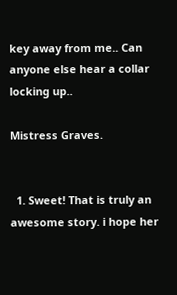key away from me.. Can anyone else hear a collar locking up..

Mistress Graves.


  1. Sweet! That is truly an awesome story. i hope her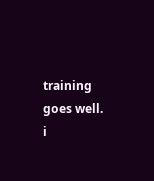training goes well. i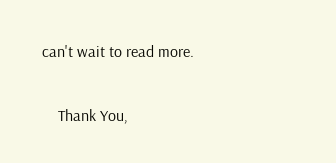can't wait to read more.

    Thank You,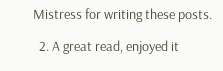Mistress for writing these posts.

  2. A great read, enjoyed it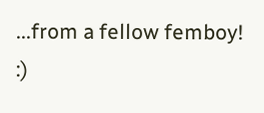...from a fellow femboy! :)